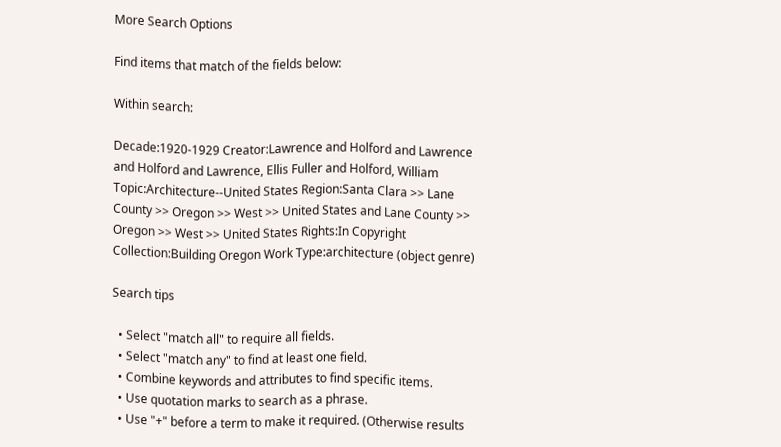More Search Options

Find items that match of the fields below:

Within search:

Decade:1920-1929 Creator:Lawrence and Holford and Lawrence and Holford and Lawrence, Ellis Fuller and Holford, William Topic:Architecture--United States Region:Santa Clara >> Lane County >> Oregon >> West >> United States and Lane County >> Oregon >> West >> United States Rights:In Copyright Collection:Building Oregon Work Type:architecture (object genre)

Search tips

  • Select "match all" to require all fields.
  • Select "match any" to find at least one field.
  • Combine keywords and attributes to find specific items.
  • Use quotation marks to search as a phrase.
  • Use "+" before a term to make it required. (Otherwise results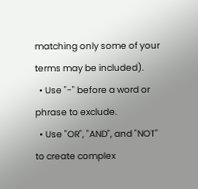matching only some of your terms may be included).
  • Use "-" before a word or phrase to exclude.
  • Use "OR", "AND", and "NOT" to create complex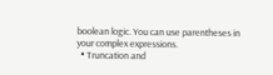boolean logic. You can use parentheses in your complex expressions.
  • Truncation and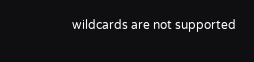wildcards are not supported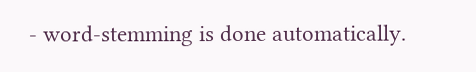- word-stemming is done automatically.